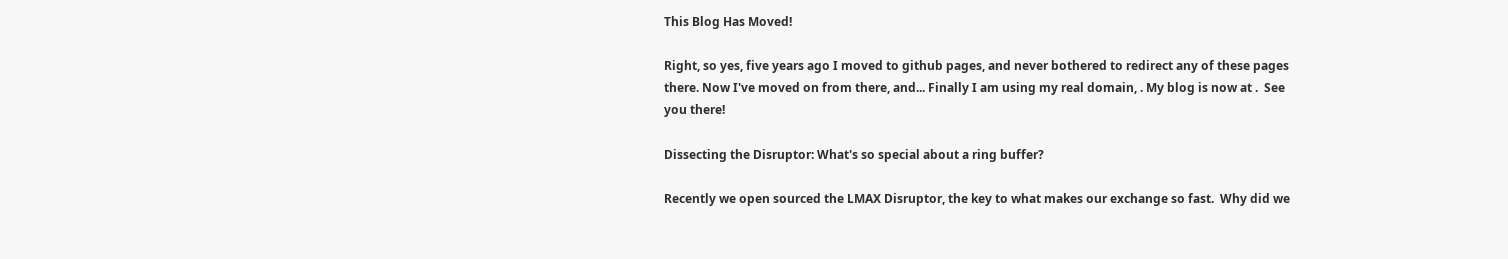This Blog Has Moved!

Right, so yes, five years ago I moved to github pages, and never bothered to redirect any of these pages there. Now I've moved on from there, and... Finally I am using my real domain, . My blog is now at .  See you there!

Dissecting the Disruptor: What's so special about a ring buffer?

Recently we open sourced the LMAX Disruptor, the key to what makes our exchange so fast.  Why did we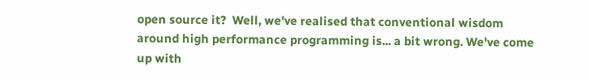open source it?  Well, we've realised that conventional wisdom around high performance programming is... a bit wrong. We've come up with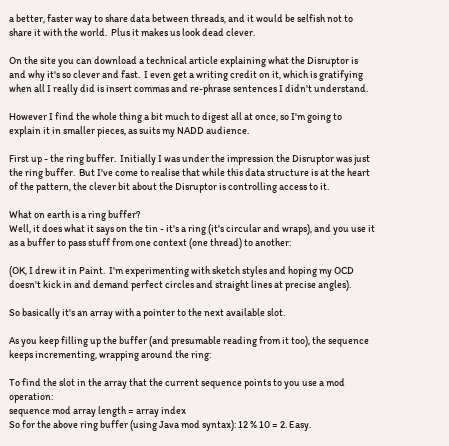a better, faster way to share data between threads, and it would be selfish not to share it with the world.  Plus it makes us look dead clever.

On the site you can download a technical article explaining what the Disruptor is and why it's so clever and fast.  I even get a writing credit on it, which is gratifying when all I really did is insert commas and re-phrase sentences I didn't understand.

However I find the whole thing a bit much to digest all at once, so I'm going to explain it in smaller pieces, as suits my NADD audience.

First up - the ring buffer.  Initially I was under the impression the Disruptor was just the ring buffer.  But I've come to realise that while this data structure is at the heart of the pattern, the clever bit about the Disruptor is controlling access to it.

What on earth is a ring buffer?
Well, it does what it says on the tin - it's a ring (it's circular and wraps), and you use it as a buffer to pass stuff from one context (one thread) to another:

(OK, I drew it in Paint.  I'm experimenting with sketch styles and hoping my OCD doesn't kick in and demand perfect circles and straight lines at precise angles).

So basically it's an array with a pointer to the next available slot.

As you keep filling up the buffer (and presumable reading from it too), the sequence keeps incrementing, wrapping around the ring:

To find the slot in the array that the current sequence points to you use a mod operation:
sequence mod array length = array index
So for the above ring buffer (using Java mod syntax): 12 % 10 = 2. Easy.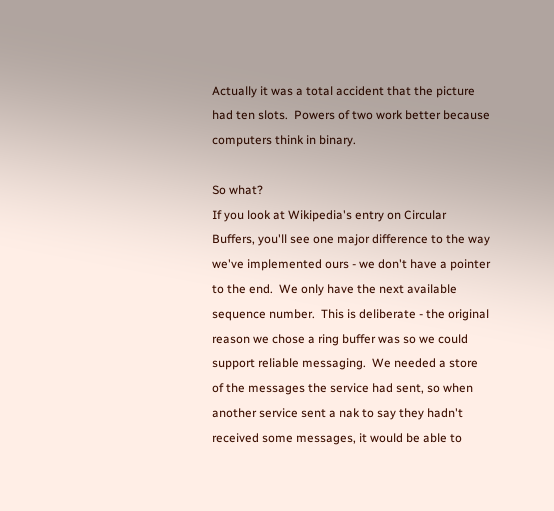Actually it was a total accident that the picture had ten slots.  Powers of two work better because computers think in binary.

So what?
If you look at Wikipedia's entry on Circular Buffers, you'll see one major difference to the way we've implemented ours - we don't have a pointer to the end.  We only have the next available sequence number.  This is deliberate - the original reason we chose a ring buffer was so we could support reliable messaging.  We needed a store of the messages the service had sent, so when another service sent a nak to say they hadn't received some messages, it would be able to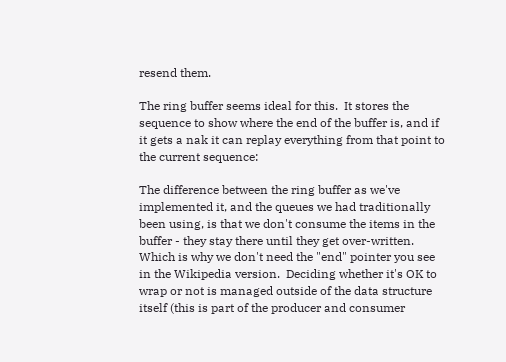resend them.

The ring buffer seems ideal for this.  It stores the sequence to show where the end of the buffer is, and if it gets a nak it can replay everything from that point to the current sequence:

The difference between the ring buffer as we've implemented it, and the queues we had traditionally been using, is that we don't consume the items in the buffer - they stay there until they get over-written.  Which is why we don't need the "end" pointer you see in the Wikipedia version.  Deciding whether it's OK to wrap or not is managed outside of the data structure itself (this is part of the producer and consumer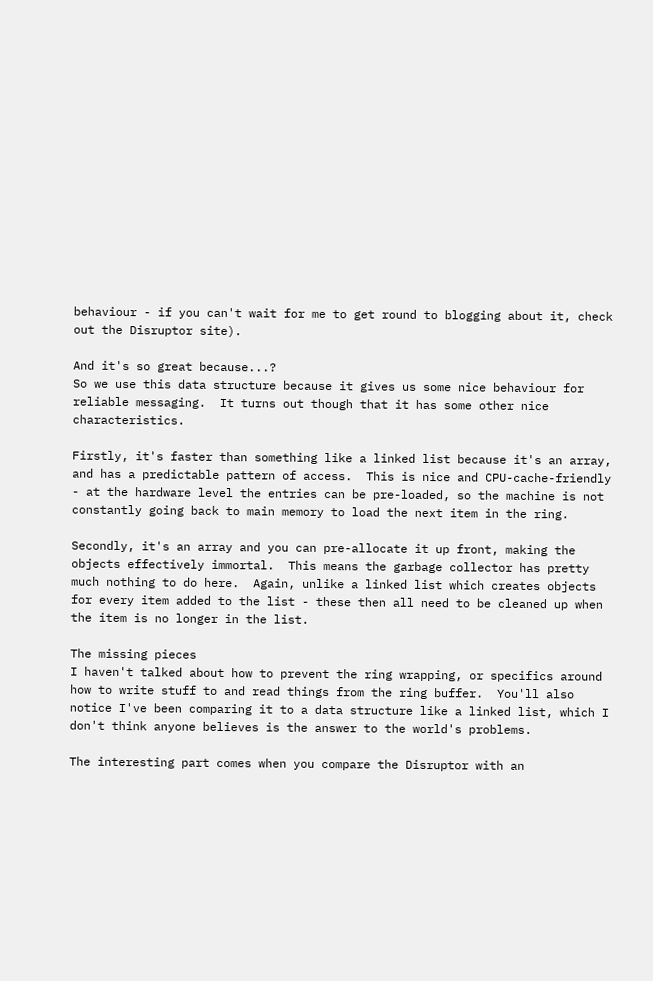behaviour - if you can't wait for me to get round to blogging about it, check out the Disruptor site).

And it's so great because...?
So we use this data structure because it gives us some nice behaviour for reliable messaging.  It turns out though that it has some other nice characteristics.

Firstly, it's faster than something like a linked list because it's an array, and has a predictable pattern of access.  This is nice and CPU-cache-friendly - at the hardware level the entries can be pre-loaded, so the machine is not constantly going back to main memory to load the next item in the ring.

Secondly, it's an array and you can pre-allocate it up front, making the objects effectively immortal.  This means the garbage collector has pretty much nothing to do here.  Again, unlike a linked list which creates objects for every item added to the list - these then all need to be cleaned up when the item is no longer in the list.

The missing pieces
I haven't talked about how to prevent the ring wrapping, or specifics around how to write stuff to and read things from the ring buffer.  You'll also notice I've been comparing it to a data structure like a linked list, which I don't think anyone believes is the answer to the world's problems.

The interesting part comes when you compare the Disruptor with an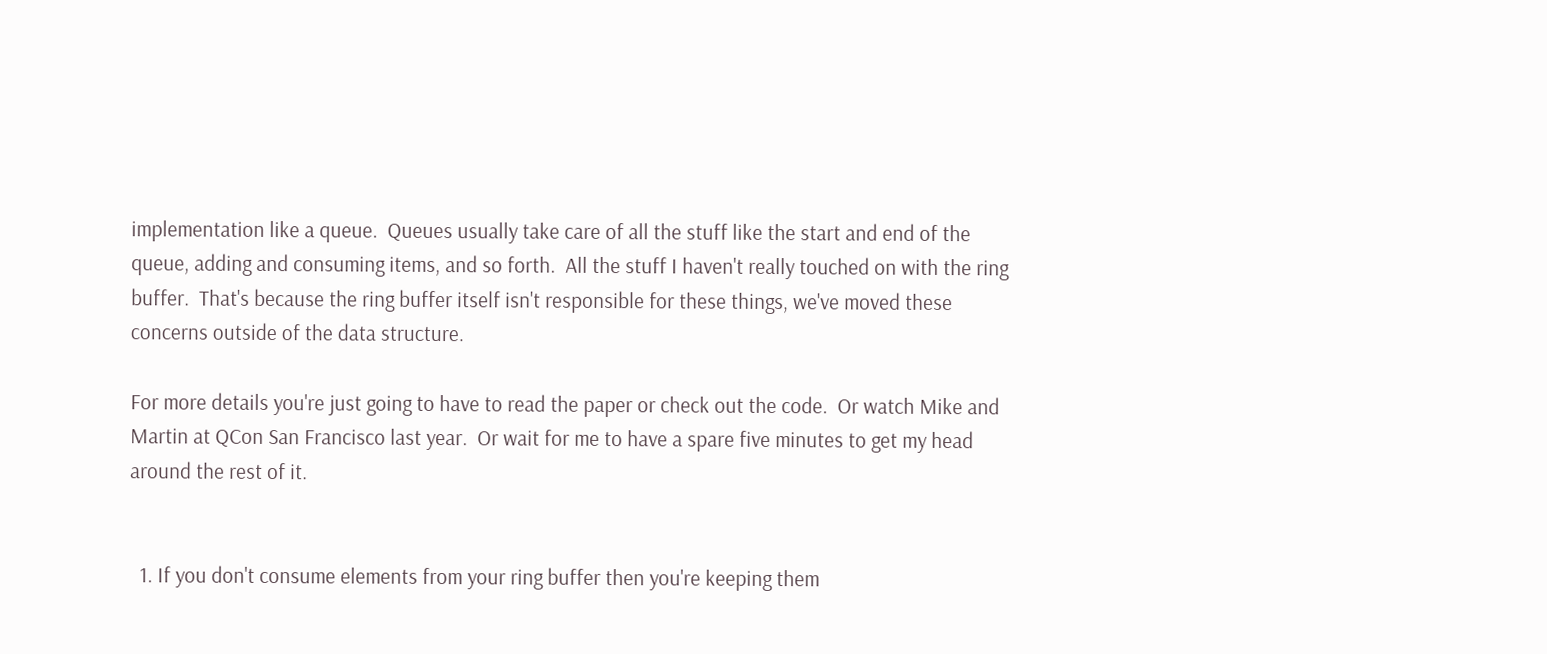implementation like a queue.  Queues usually take care of all the stuff like the start and end of the queue, adding and consuming items, and so forth.  All the stuff I haven't really touched on with the ring buffer.  That's because the ring buffer itself isn't responsible for these things, we've moved these concerns outside of the data structure.

For more details you're just going to have to read the paper or check out the code.  Or watch Mike and Martin at QCon San Francisco last year.  Or wait for me to have a spare five minutes to get my head around the rest of it.


  1. If you don't consume elements from your ring buffer then you're keeping them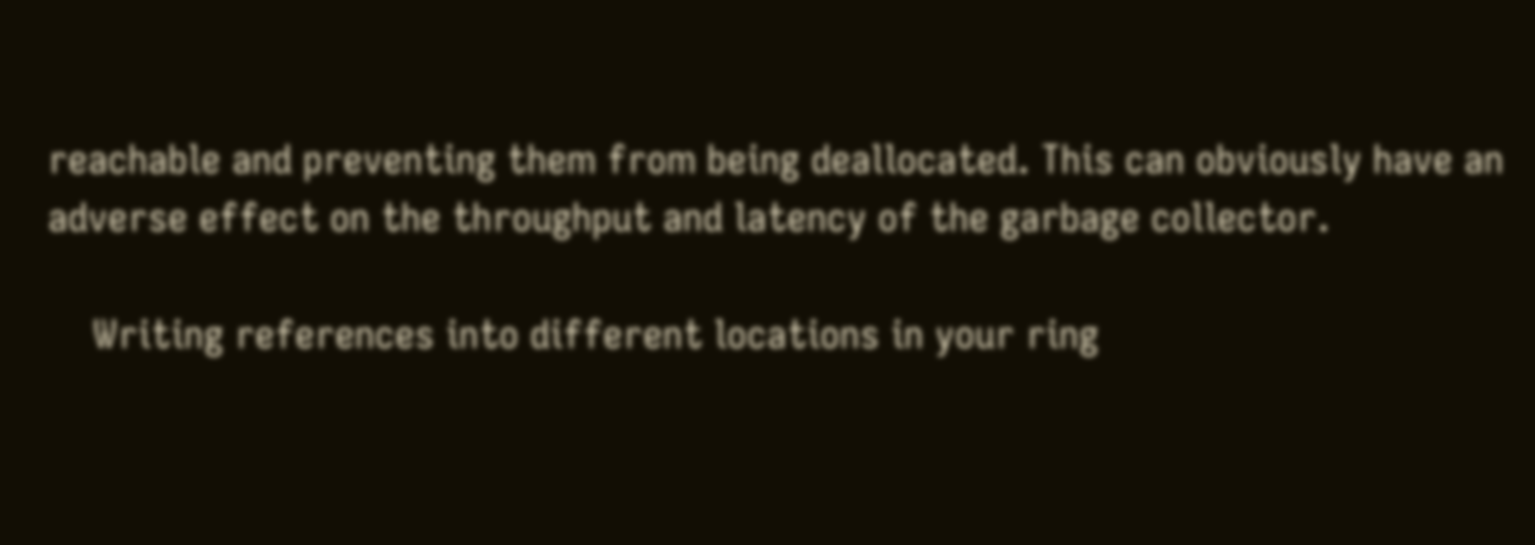reachable and preventing them from being deallocated. This can obviously have an adverse effect on the throughput and latency of the garbage collector.

    Writing references into different locations in your ring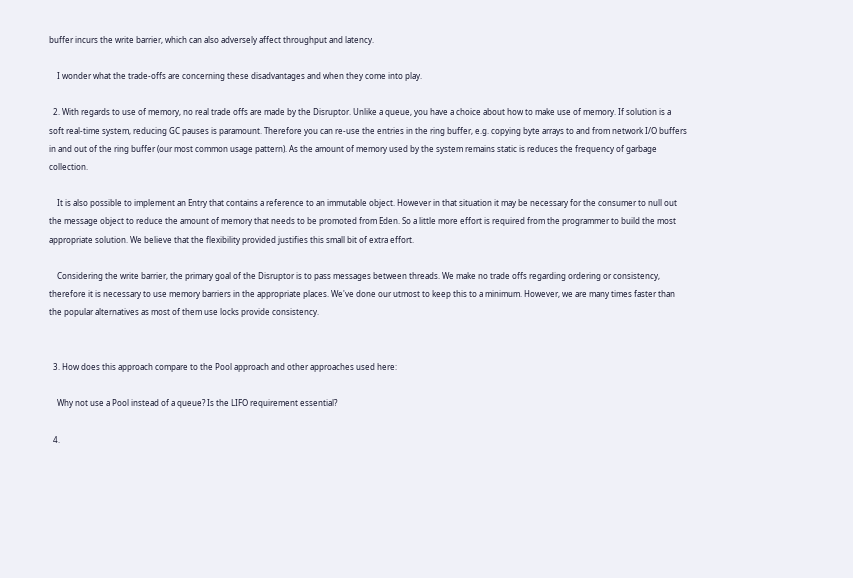buffer incurs the write barrier, which can also adversely affect throughput and latency.

    I wonder what the trade-offs are concerning these disadvantages and when they come into play.

  2. With regards to use of memory, no real trade offs are made by the Disruptor. Unlike a queue, you have a choice about how to make use of memory. If solution is a soft real-time system, reducing GC pauses is paramount. Therefore you can re-use the entries in the ring buffer, e.g. copying byte arrays to and from network I/O buffers in and out of the ring buffer (our most common usage pattern). As the amount of memory used by the system remains static is reduces the frequency of garbage collection.

    It is also possible to implement an Entry that contains a reference to an immutable object. However in that situation it may be necessary for the consumer to null out the message object to reduce the amount of memory that needs to be promoted from Eden. So a little more effort is required from the programmer to build the most appropriate solution. We believe that the flexibility provided justifies this small bit of extra effort.

    Considering the write barrier, the primary goal of the Disruptor is to pass messages between threads. We make no trade offs regarding ordering or consistency, therefore it is necessary to use memory barriers in the appropriate places. We've done our utmost to keep this to a minimum. However, we are many times faster than the popular alternatives as most of them use locks provide consistency.


  3. How does this approach compare to the Pool approach and other approaches used here:

    Why not use a Pool instead of a queue? Is the LIFO requirement essential?

  4.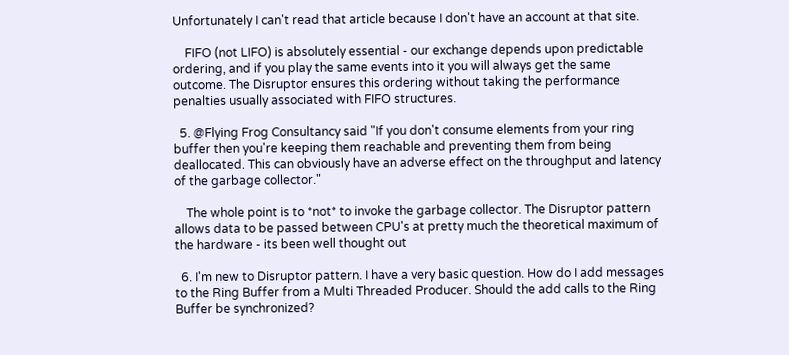Unfortunately I can't read that article because I don't have an account at that site.

    FIFO (not LIFO) is absolutely essential - our exchange depends upon predictable ordering, and if you play the same events into it you will always get the same outcome. The Disruptor ensures this ordering without taking the performance penalties usually associated with FIFO structures.

  5. @Flying Frog Consultancy said "If you don't consume elements from your ring buffer then you're keeping them reachable and preventing them from being deallocated. This can obviously have an adverse effect on the throughput and latency of the garbage collector."

    The whole point is to *not* to invoke the garbage collector. The Disruptor pattern allows data to be passed between CPU's at pretty much the theoretical maximum of the hardware - its been well thought out

  6. I'm new to Disruptor pattern. I have a very basic question. How do I add messages to the Ring Buffer from a Multi Threaded Producer. Should the add calls to the Ring Buffer be synchronized?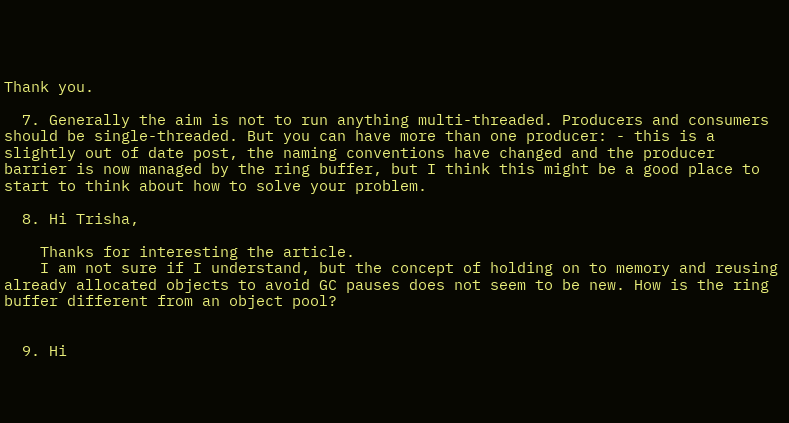Thank you.

  7. Generally the aim is not to run anything multi-threaded. Producers and consumers should be single-threaded. But you can have more than one producer: - this is a slightly out of date post, the naming conventions have changed and the producer barrier is now managed by the ring buffer, but I think this might be a good place to start to think about how to solve your problem.

  8. Hi Trisha,

    Thanks for interesting the article.
    I am not sure if I understand, but the concept of holding on to memory and reusing already allocated objects to avoid GC pauses does not seem to be new. How is the ring buffer different from an object pool?


  9. Hi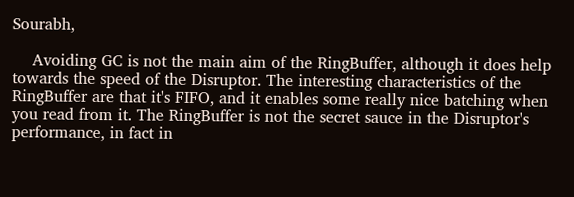Sourabh,

    Avoiding GC is not the main aim of the RingBuffer, although it does help towards the speed of the Disruptor. The interesting characteristics of the RingBuffer are that it's FIFO, and it enables some really nice batching when you read from it. The RingBuffer is not the secret sauce in the Disruptor's performance, in fact in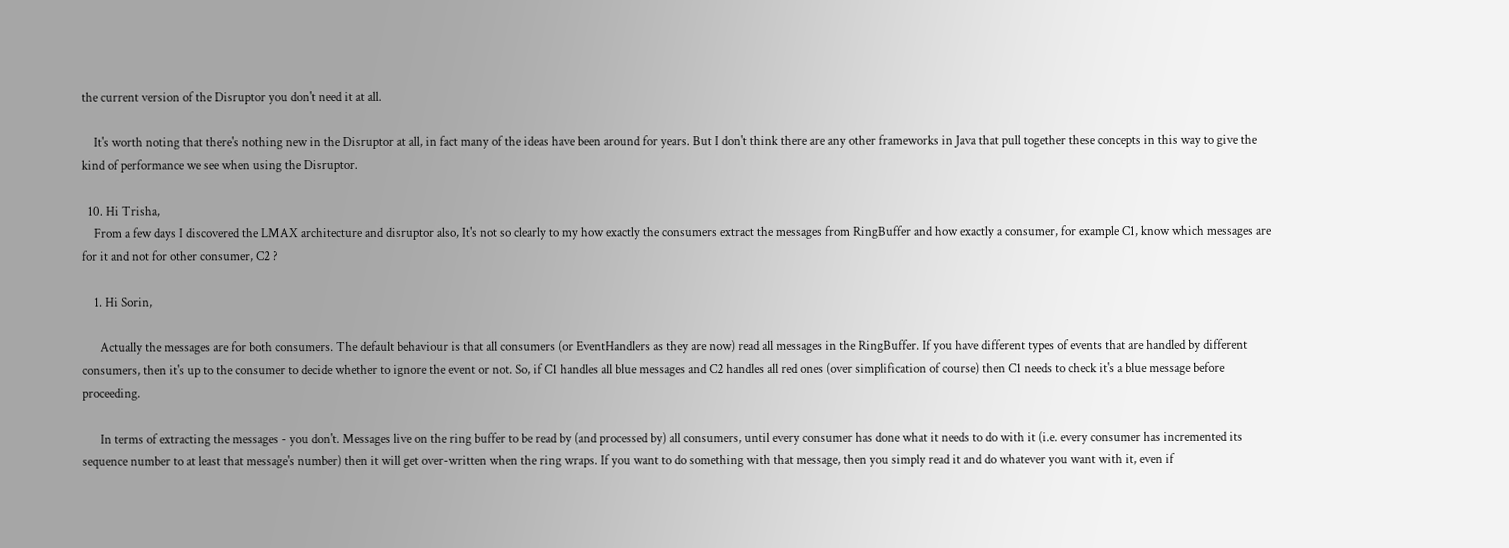the current version of the Disruptor you don't need it at all.

    It's worth noting that there's nothing new in the Disruptor at all, in fact many of the ideas have been around for years. But I don't think there are any other frameworks in Java that pull together these concepts in this way to give the kind of performance we see when using the Disruptor.

  10. Hi Trisha,
    From a few days I discovered the LMAX architecture and disruptor also, It's not so clearly to my how exactly the consumers extract the messages from RingBuffer and how exactly a consumer, for example C1, know which messages are for it and not for other consumer, C2 ?

    1. Hi Sorin,

      Actually the messages are for both consumers. The default behaviour is that all consumers (or EventHandlers as they are now) read all messages in the RingBuffer. If you have different types of events that are handled by different consumers, then it's up to the consumer to decide whether to ignore the event or not. So, if C1 handles all blue messages and C2 handles all red ones (over simplification of course) then C1 needs to check it's a blue message before proceeding.

      In terms of extracting the messages - you don't. Messages live on the ring buffer to be read by (and processed by) all consumers, until every consumer has done what it needs to do with it (i.e. every consumer has incremented its sequence number to at least that message's number) then it will get over-written when the ring wraps. If you want to do something with that message, then you simply read it and do whatever you want with it, even if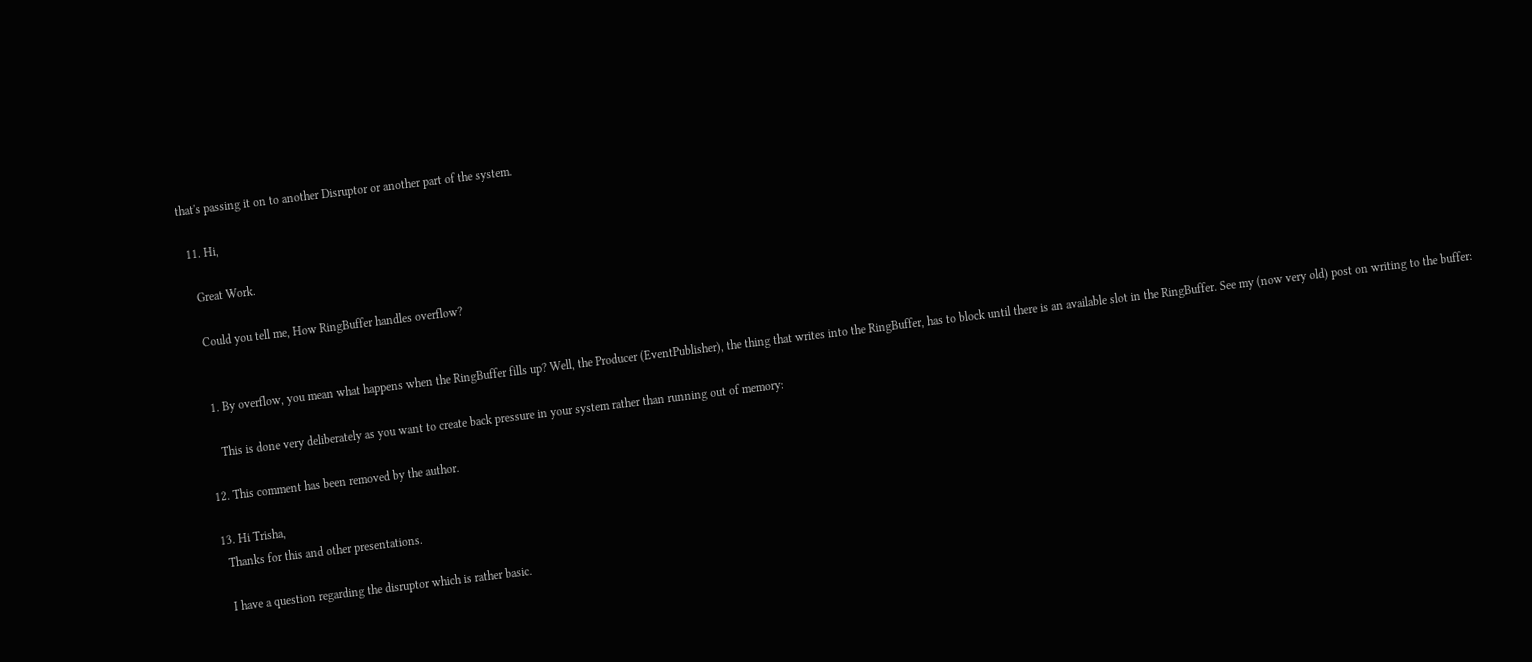that's passing it on to another Disruptor or another part of the system.

  11. Hi,

    Great Work.

    Could you tell me, How RingBuffer handles overflow?


    1. By overflow, you mean what happens when the RingBuffer fills up? Well, the Producer (EventPublisher), the thing that writes into the RingBuffer, has to block until there is an available slot in the RingBuffer. See my (now very old) post on writing to the buffer:

      This is done very deliberately as you want to create back pressure in your system rather than running out of memory:

  12. This comment has been removed by the author.

  13. Hi Trisha,
    Thanks for this and other presentations.

    I have a question regarding the disruptor which is rather basic.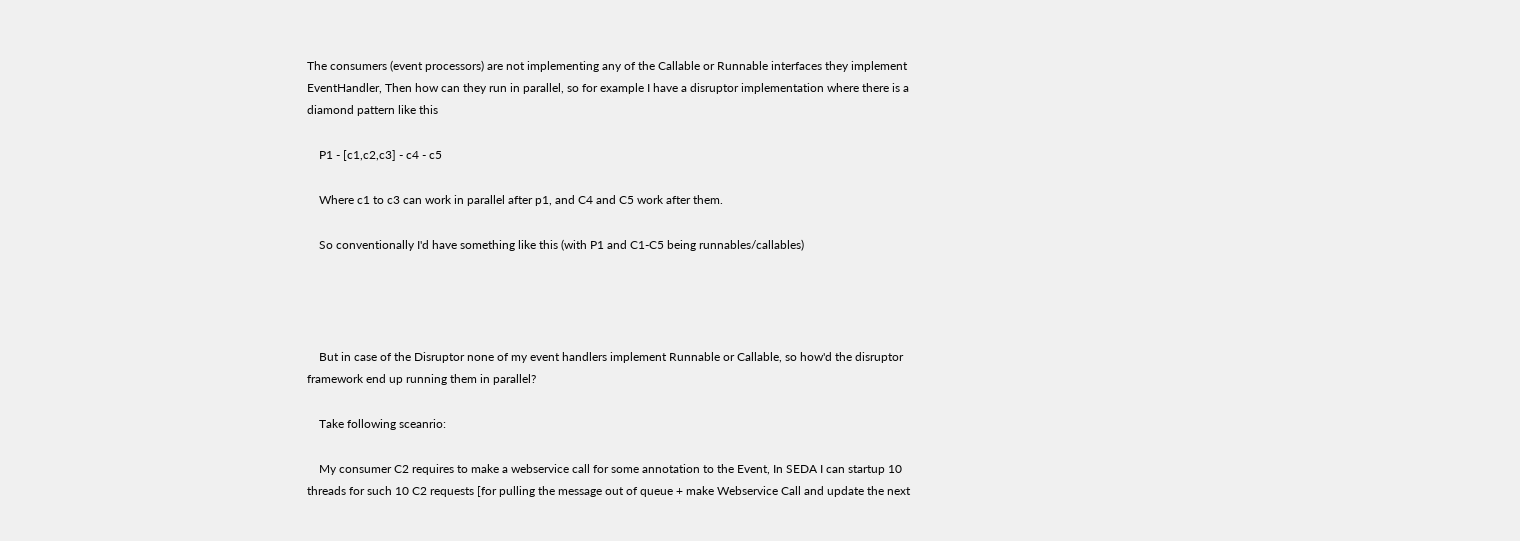The consumers (event processors) are not implementing any of the Callable or Runnable interfaces they implement EventHandler, Then how can they run in parallel, so for example I have a disruptor implementation where there is a diamond pattern like this

    P1 - [c1,c2,c3] - c4 - c5

    Where c1 to c3 can work in parallel after p1, and C4 and C5 work after them.

    So conventionally I'd have something like this (with P1 and C1-C5 being runnables/callables)




    But in case of the Disruptor none of my event handlers implement Runnable or Callable, so how'd the disruptor framework end up running them in parallel?

    Take following sceanrio:

    My consumer C2 requires to make a webservice call for some annotation to the Event, In SEDA I can startup 10 threads for such 10 C2 requests [for pulling the message out of queue + make Webservice Call and update the next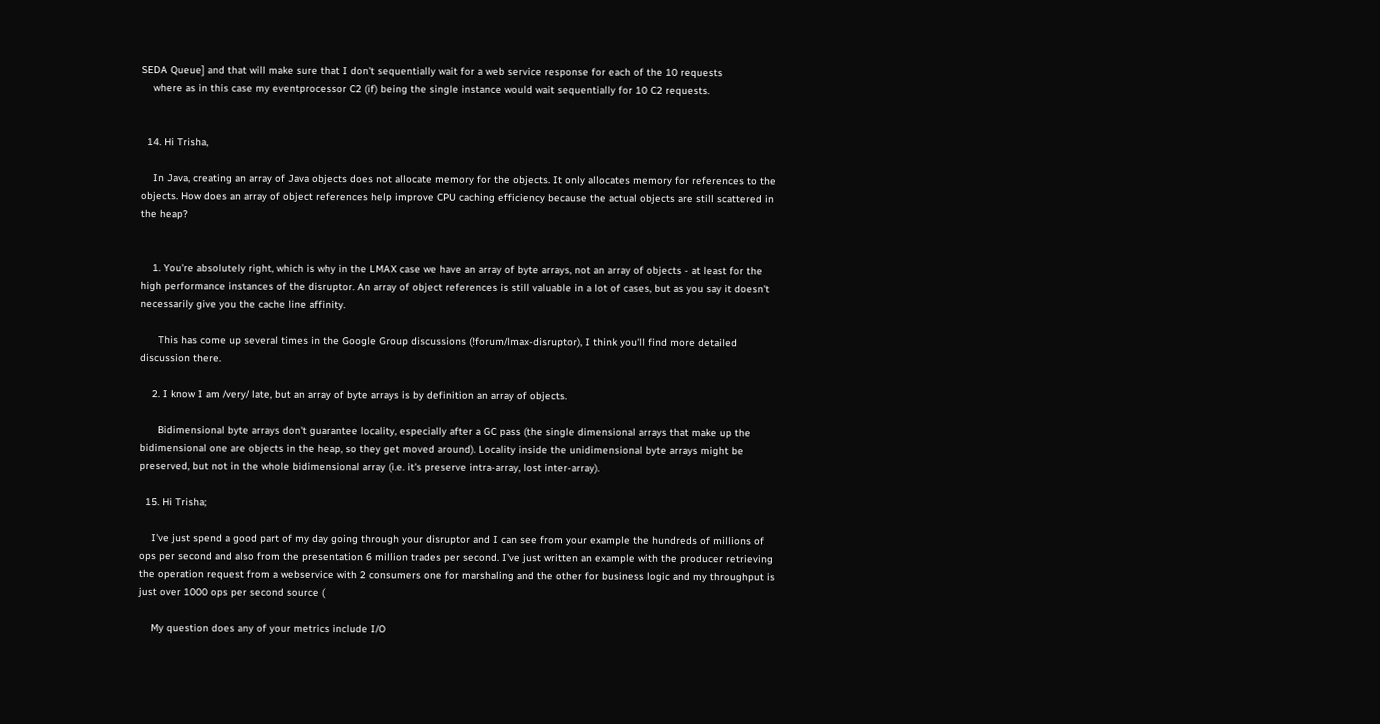SEDA Queue] and that will make sure that I don't sequentially wait for a web service response for each of the 10 requests
    where as in this case my eventprocessor C2 (if) being the single instance would wait sequentially for 10 C2 requests.


  14. Hi Trisha,

    In Java, creating an array of Java objects does not allocate memory for the objects. It only allocates memory for references to the objects. How does an array of object references help improve CPU caching efficiency because the actual objects are still scattered in the heap?


    1. You're absolutely right, which is why in the LMAX case we have an array of byte arrays, not an array of objects - at least for the high performance instances of the disruptor. An array of object references is still valuable in a lot of cases, but as you say it doesn't necessarily give you the cache line affinity.

      This has come up several times in the Google Group discussions (!forum/lmax-disruptor), I think you'll find more detailed discussion there.

    2. I know I am /very/ late, but an array of byte arrays is by definition an array of objects.

      Bidimensional byte arrays don't guarantee locality, especially after a GC pass (the single dimensional arrays that make up the bidimensional one are objects in the heap, so they get moved around). Locality inside the unidimensional byte arrays might be preserved, but not in the whole bidimensional array (i.e. it's preserve intra-array, lost inter-array).

  15. Hi Trisha;

    I've just spend a good part of my day going through your disruptor and I can see from your example the hundreds of millions of ops per second and also from the presentation 6 million trades per second. I've just written an example with the producer retrieving the operation request from a webservice with 2 consumers one for marshaling and the other for business logic and my throughput is just over 1000 ops per second source (

    My question does any of your metrics include I/O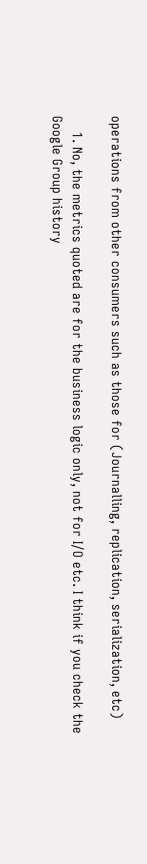operations from other consumers such as those for (Journalling, replication, serialization, etc)

    1. No, the metrics quoted are for the business logic only, not for I/O etc. I think if you check the Google Group history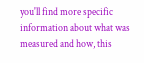you'll find more specific information about what was measured and how, this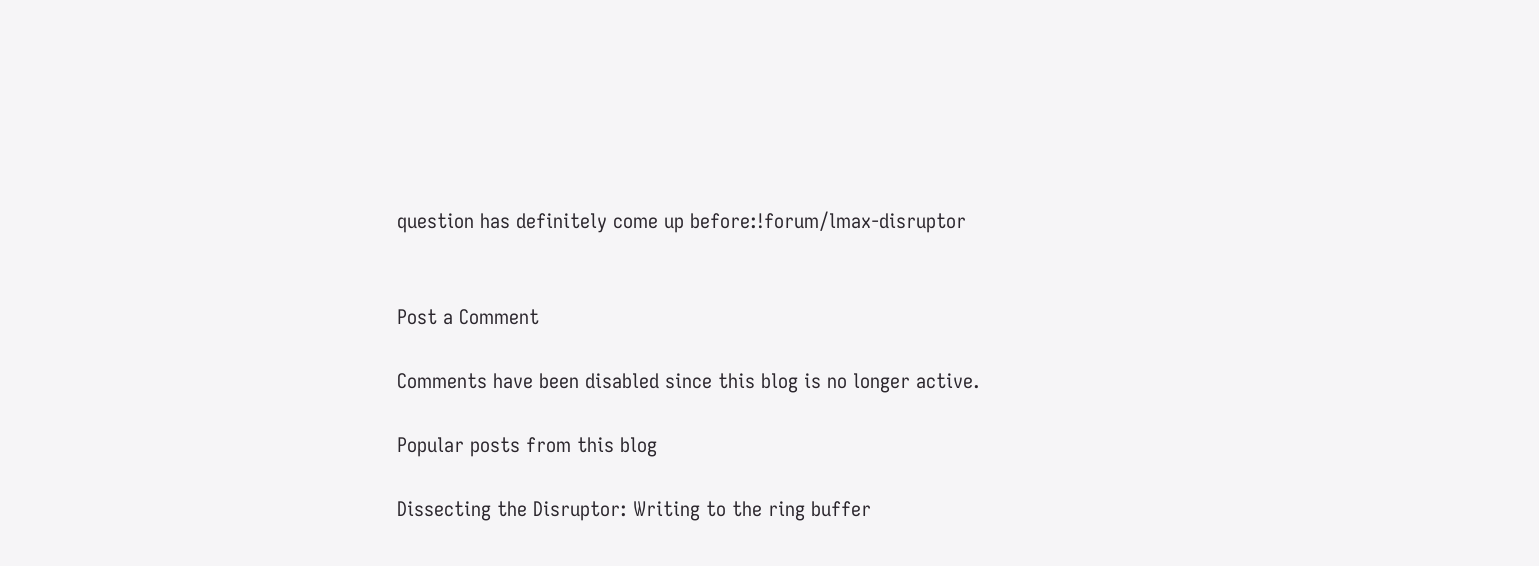question has definitely come up before:!forum/lmax-disruptor


Post a Comment

Comments have been disabled since this blog is no longer active.

Popular posts from this blog

Dissecting the Disruptor: Writing to the ring buffer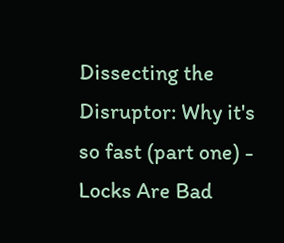Dissecting the Disruptor: Why it's so fast (part one) - Locks Are Bad